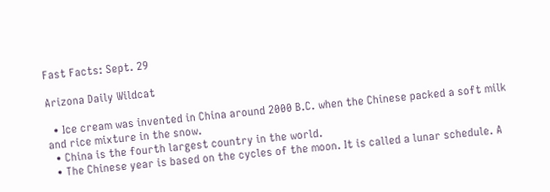Fast Facts: Sept. 29

Arizona Daily Wildcat

  • Ice cream was invented in China around 2000 B.C. when the Chinese packed a soft milk and rice mixture in the snow.
  • China is the fourth largest country in the world.
  • The Chinese year is based on the cycles of the moon. It is called a lunar schedule. A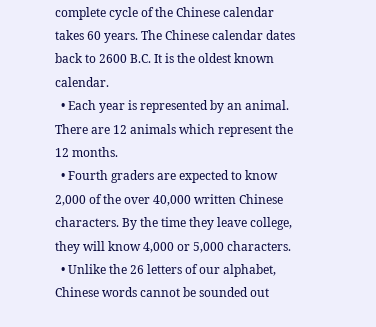complete cycle of the Chinese calendar takes 60 years. The Chinese calendar dates back to 2600 B.C. It is the oldest known calendar.
  • Each year is represented by an animal. There are 12 animals which represent the 12 months.
  • Fourth graders are expected to know 2,000 of the over 40,000 written Chinese characters. By the time they leave college, they will know 4,000 or 5,000 characters.
  • Unlike the 26 letters of our alphabet, Chinese words cannot be sounded out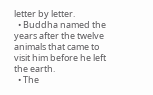letter by letter.
  • Buddha named the years after the twelve animals that came to visit him before he left the earth.
  • The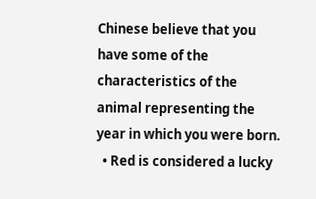Chinese believe that you have some of the characteristics of the animal representing the year in which you were born.
  • Red is considered a lucky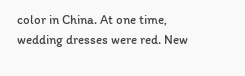color in China. At one time, wedding dresses were red. New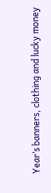Year’s banners, clothing and lucky money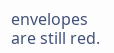envelopes are still red.